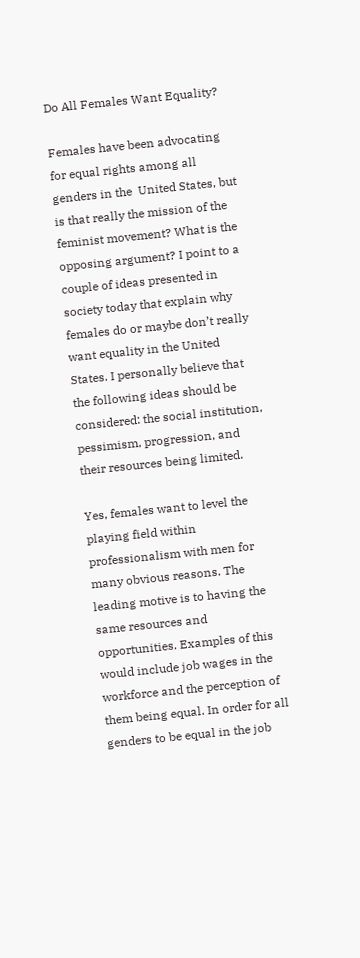Do All Females Want Equality?

Females have been advocating for equal rights among all genders in the  United States, but is that really the mission of the feminist movement? What is the opposing argument? I point to a couple of ideas presented in society today that explain why females do or maybe don’t really want equality in the United States. I personally believe that the following ideas should be considered: the social institution, pessimism, progression, and their resources being limited.

Yes, females want to level the playing field within professionalism with men for many obvious reasons. The leading motive is to having the same resources and opportunities. Examples of this would include job wages in the workforce and the perception of them being equal. In order for all genders to be equal in the job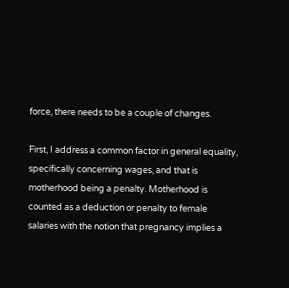force, there needs to be a couple of changes.

First, I address a common factor in general equality, specifically concerning wages, and that is motherhood being a penalty. Motherhood is counted as a deduction or penalty to female salaries with the notion that pregnancy implies a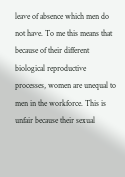leave of absence which men do not have. To me this means that because of their different biological reproductive processes, women are unequal to men in the workforce. This is unfair because their sexual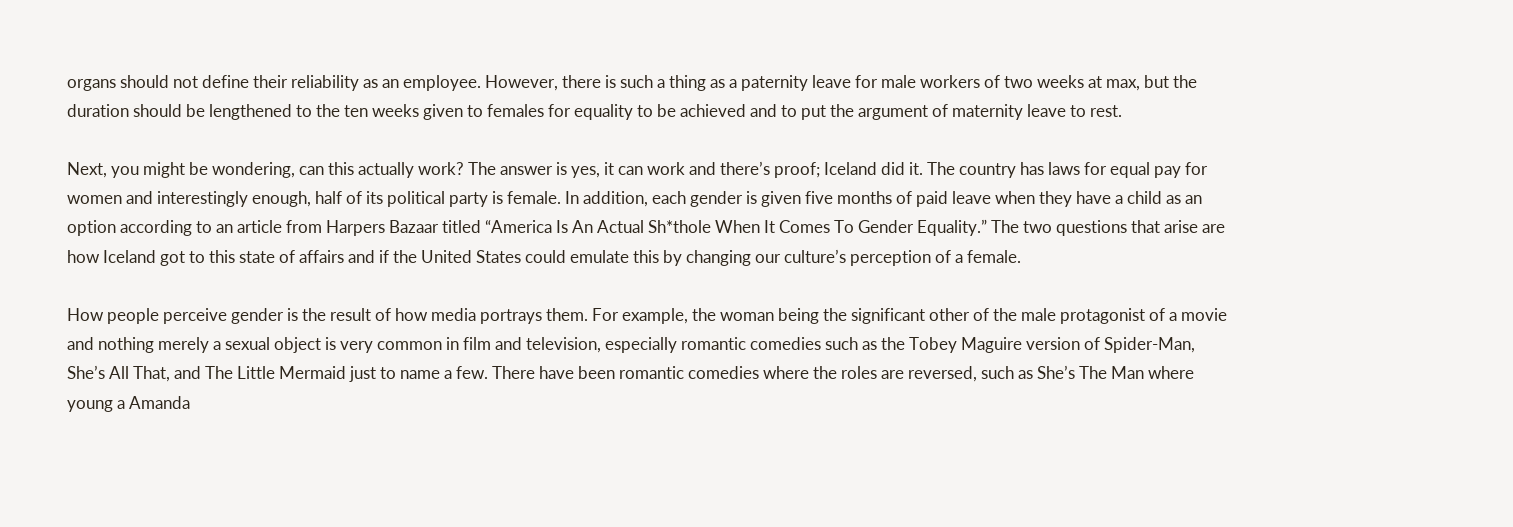organs should not define their reliability as an employee. However, there is such a thing as a paternity leave for male workers of two weeks at max, but the duration should be lengthened to the ten weeks given to females for equality to be achieved and to put the argument of maternity leave to rest.

Next, you might be wondering, can this actually work? The answer is yes, it can work and there’s proof; Iceland did it. The country has laws for equal pay for women and interestingly enough, half of its political party is female. In addition, each gender is given five months of paid leave when they have a child as an option according to an article from Harpers Bazaar titled “America Is An Actual Sh*thole When It Comes To Gender Equality.” The two questions that arise are how Iceland got to this state of affairs and if the United States could emulate this by changing our culture’s perception of a female.

How people perceive gender is the result of how media portrays them. For example, the woman being the significant other of the male protagonist of a movie and nothing merely a sexual object is very common in film and television, especially romantic comedies such as the Tobey Maguire version of Spider-Man, She’s All That, and The Little Mermaid just to name a few. There have been romantic comedies where the roles are reversed, such as She’s The Man where young a Amanda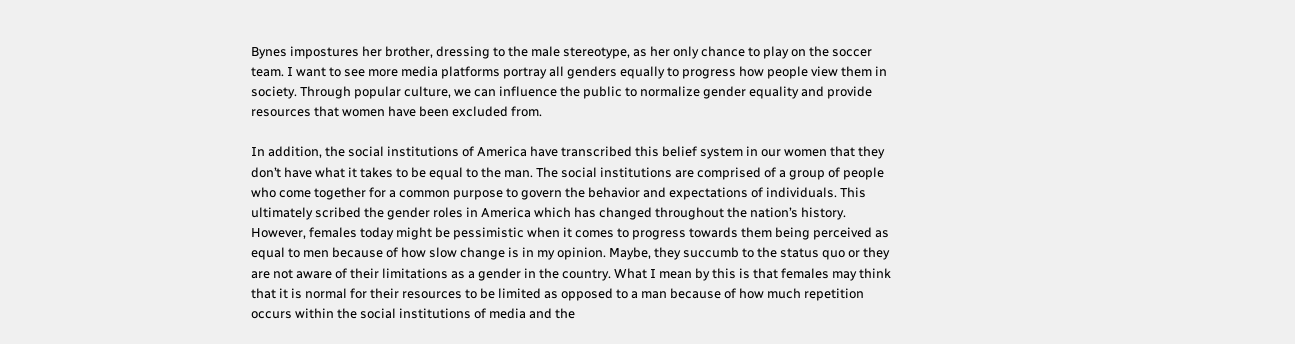Bynes impostures her brother, dressing to the male stereotype, as her only chance to play on the soccer team. I want to see more media platforms portray all genders equally to progress how people view them in society. Through popular culture, we can influence the public to normalize gender equality and provide resources that women have been excluded from.

In addition, the social institutions of America have transcribed this belief system in our women that they don’t have what it takes to be equal to the man. The social institutions are comprised of a group of people who come together for a common purpose to govern the behavior and expectations of individuals. This ultimately scribed the gender roles in America which has changed throughout the nation’s history. However, females today might be pessimistic when it comes to progress towards them being perceived as equal to men because of how slow change is in my opinion. Maybe, they succumb to the status quo or they are not aware of their limitations as a gender in the country. What I mean by this is that females may think that it is normal for their resources to be limited as opposed to a man because of how much repetition occurs within the social institutions of media and the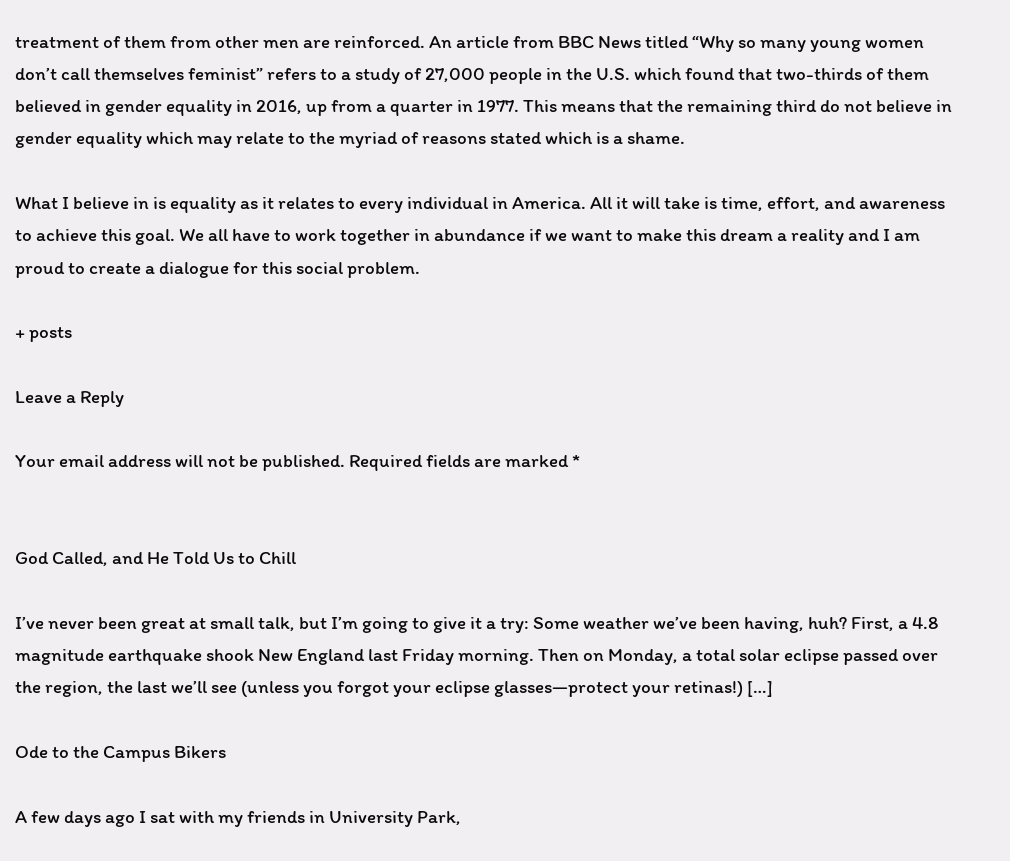treatment of them from other men are reinforced. An article from BBC News titled “Why so many young women don’t call themselves feminist” refers to a study of 27,000 people in the U.S. which found that two-thirds of them believed in gender equality in 2016, up from a quarter in 1977. This means that the remaining third do not believe in gender equality which may relate to the myriad of reasons stated which is a shame.

What I believe in is equality as it relates to every individual in America. All it will take is time, effort, and awareness to achieve this goal. We all have to work together in abundance if we want to make this dream a reality and I am proud to create a dialogue for this social problem.

+ posts

Leave a Reply

Your email address will not be published. Required fields are marked *


God Called, and He Told Us to Chill

I’ve never been great at small talk, but I’m going to give it a try: Some weather we’ve been having, huh? First, a 4.8 magnitude earthquake shook New England last Friday morning. Then on Monday, a total solar eclipse passed over the region, the last we’ll see (unless you forgot your eclipse glasses—protect your retinas!) […]

Ode to the Campus Bikers

A few days ago I sat with my friends in University Park,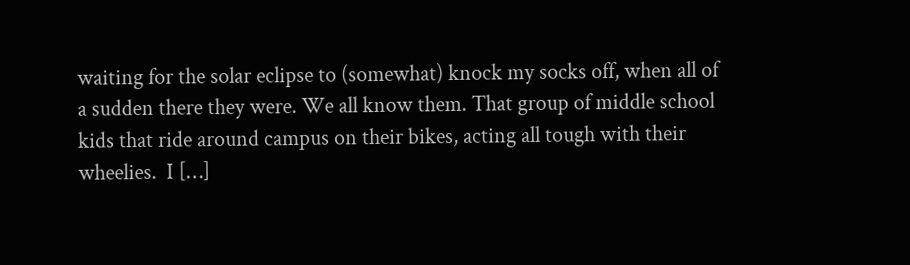waiting for the solar eclipse to (somewhat) knock my socks off, when all of a sudden there they were. We all know them. That group of middle school kids that ride around campus on their bikes, acting all tough with their wheelies.  I […]